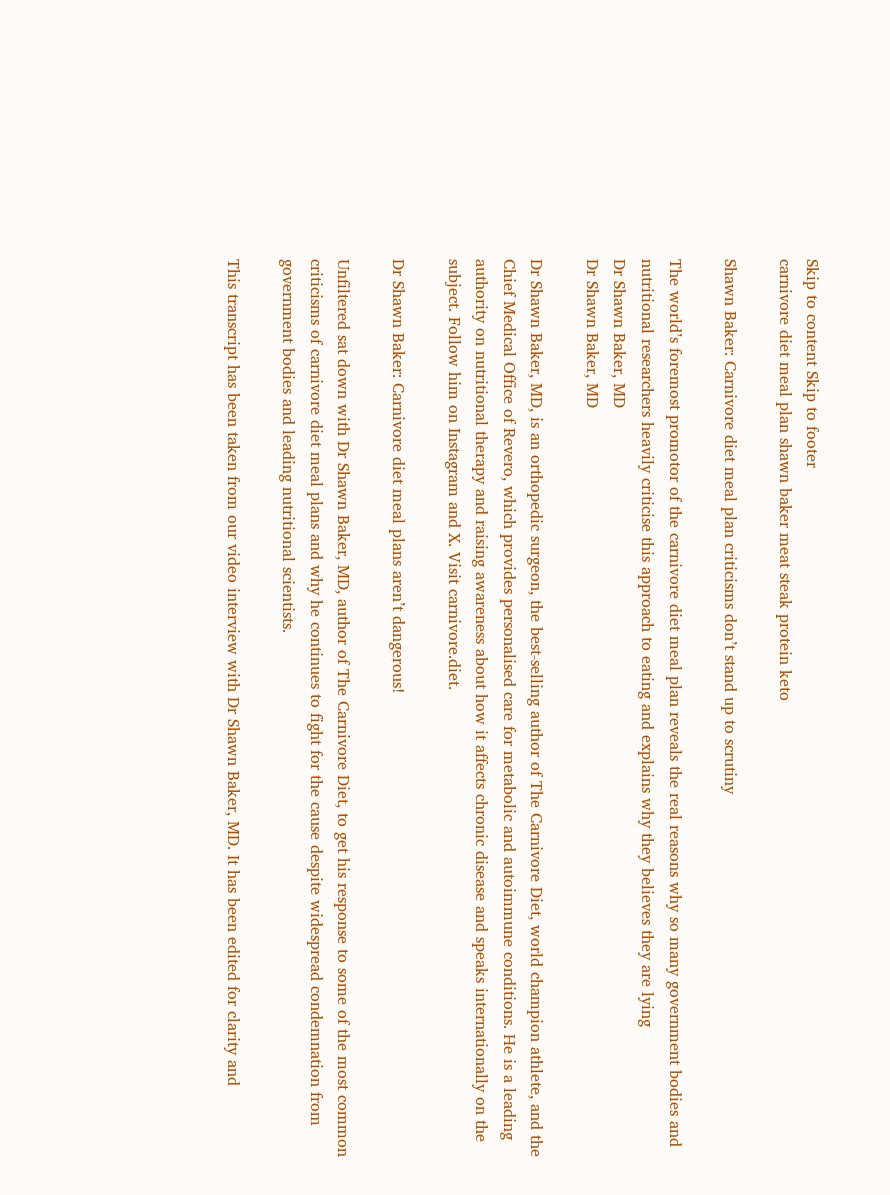Skip to content Skip to footer
carnivore diet meal plan shawn baker meat steak protein keto

Shawn Baker: Carnivore diet meal plan criticisms don’t stand up to scrutiny

The world’s foremost promotor of the carnivore diet meal plan reveals the real reasons why so many government bodies and nutritional researchers heavily criticise this approach to eating and explains why they believes they are lying
Dr Shawn Baker, MD
Dr Shawn Baker, MD

Dr Shawn Baker, MD, is an orthopedic surgeon, the best-selling author of The Carnivore Diet, world champion athlete, and the Chief Medical Office of Revero, which provides personalised care for metabolic and autoimmune conditions. He is a leading authority on nutritional therapy and raising awareness about how it affects chronic disease and speaks internationally on the subject. Follow him on Instagram and X. Visit carnivore.diet.

Dr Shawn Baker: Carnivore diet meal plans aren’t dangerous!

Unfiltered sat down with Dr Shawn Baker, MD, author of The Carnivore Diet, to get his response to some of the most common criticisms of carnivore diet meal plans and why he continues to fight for the cause despite widespread condemnation from government bodies and leading nutritional scientists.

This transcript has been taken from our video interview with Dr Shawn Baker, MD. It has been edited for clarity and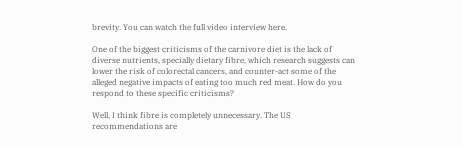brevity. You can watch the full video interview here.

One of the biggest criticisms of the carnivore diet is the lack of diverse nutrients, specially dietary fibre, which research suggests can lower the risk of colorectal cancers, and counter-act some of the alleged negative impacts of eating too much red meat. How do you respond to these specific criticisms?

Well, I think fibre is completely unnecessary. The US recommendations are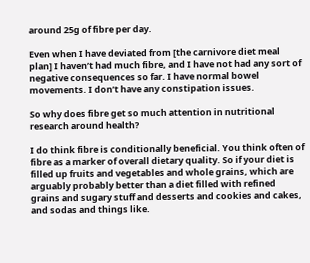around 25g of fibre per day.

Even when I have deviated from [the carnivore diet meal plan] I haven’t had much fibre, and I have not had any sort of negative consequences so far. I have normal bowel movements. I don’t have any constipation issues.

So why does fibre get so much attention in nutritional research around health?

I do think fibre is conditionally beneficial. You think often of fibre as a marker of overall dietary quality. So if your diet is filled up fruits and vegetables and whole grains, which are arguably probably better than a diet filled with refined grains and sugary stuff and desserts and cookies and cakes, and sodas and things like.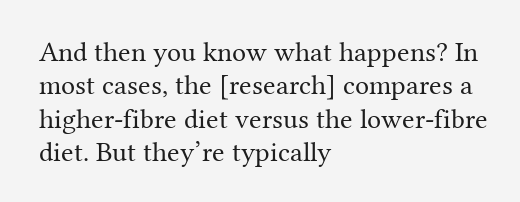And then you know what happens? In most cases, the [research] compares a higher-fibre diet versus the lower-fibre diet. But they’re typically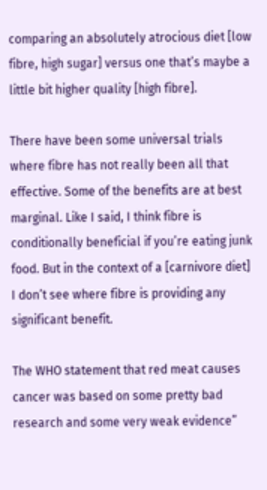comparing an absolutely atrocious diet [low fibre, high sugar] versus one that’s maybe a little bit higher quality [high fibre].

There have been some universal trials where fibre has not really been all that effective. Some of the benefits are at best marginal. Like I said, I think fibre is conditionally beneficial if you’re eating junk food. But in the context of a [carnivore diet] I don’t see where fibre is providing any significant benefit.

The WHO statement that red meat causes cancer was based on some pretty bad research and some very weak evidence”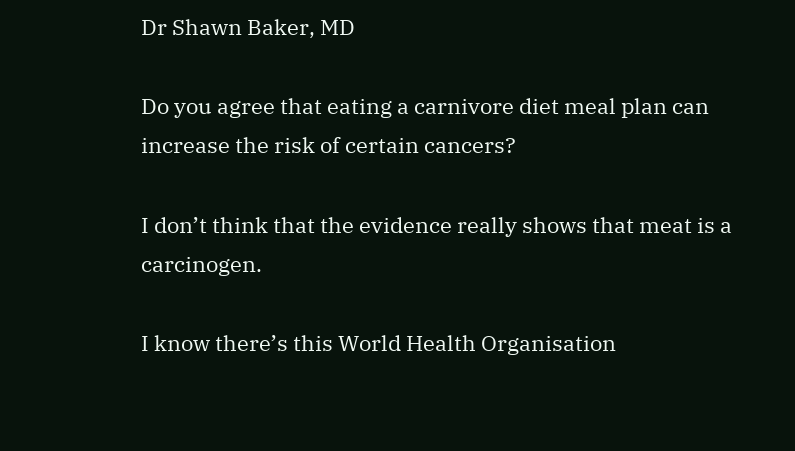Dr Shawn Baker, MD

Do you agree that eating a carnivore diet meal plan can increase the risk of certain cancers?

I don’t think that the evidence really shows that meat is a carcinogen.

I know there’s this World Health Organisation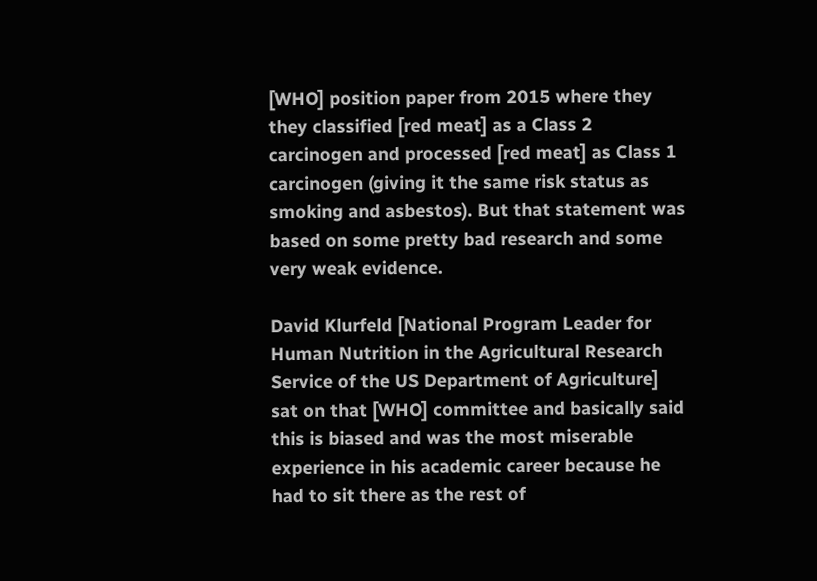[WHO] position paper from 2015 where they they classified [red meat] as a Class 2 carcinogen and processed [red meat] as Class 1 carcinogen (giving it the same risk status as smoking and asbestos). But that statement was based on some pretty bad research and some very weak evidence.

David Klurfeld [National Program Leader for Human Nutrition in the Agricultural Research Service of the US Department of Agriculture] sat on that [WHO] committee and basically said this is biased and was the most miserable experience in his academic career because he had to sit there as the rest of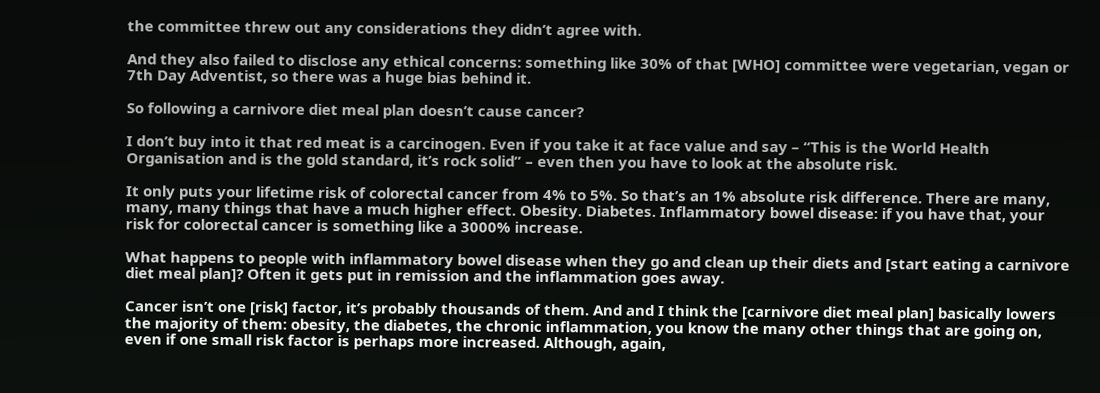the committee threw out any considerations they didn’t agree with.

And they also failed to disclose any ethical concerns: something like 30% of that [WHO] committee were vegetarian, vegan or 7th Day Adventist, so there was a huge bias behind it.

So following a carnivore diet meal plan doesn’t cause cancer?

I don’t buy into it that red meat is a carcinogen. Even if you take it at face value and say – “This is the World Health Organisation and is the gold standard, it’s rock solid” – even then you have to look at the absolute risk.

It only puts your lifetime risk of colorectal cancer from 4% to 5%. So that’s an 1% absolute risk difference. There are many, many, many things that have a much higher effect. Obesity. Diabetes. Inflammatory bowel disease: if you have that, your risk for colorectal cancer is something like a 3000% increase.

What happens to people with inflammatory bowel disease when they go and clean up their diets and [start eating a carnivore diet meal plan]? Often it gets put in remission and the inflammation goes away.

Cancer isn’t one [risk] factor, it’s probably thousands of them. And and I think the [carnivore diet meal plan] basically lowers the majority of them: obesity, the diabetes, the chronic inflammation, you know the many other things that are going on, even if one small risk factor is perhaps more increased. Although, again,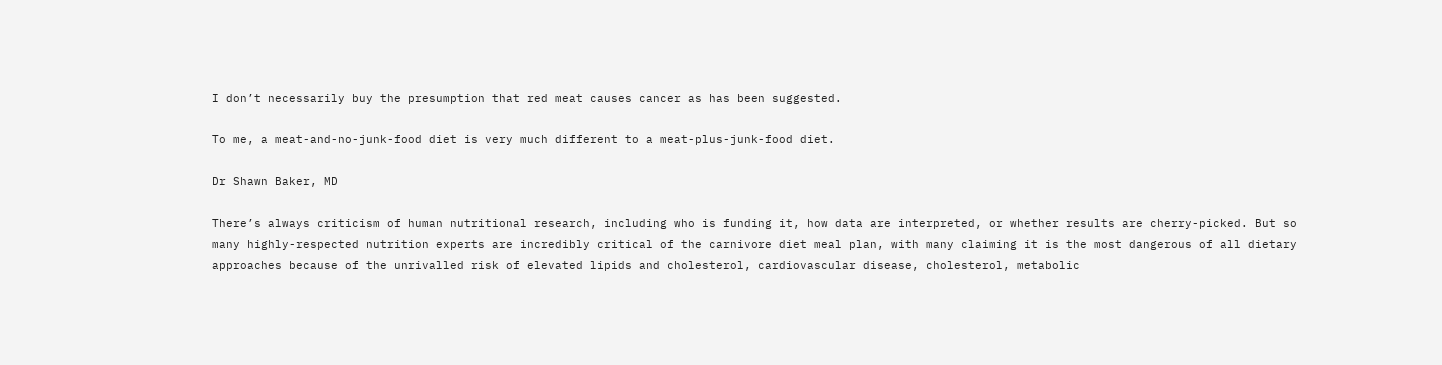I don’t necessarily buy the presumption that red meat causes cancer as has been suggested.

To me, a meat-and-no-junk-food diet is very much different to a meat-plus-junk-food diet.

Dr Shawn Baker, MD

There’s always criticism of human nutritional research, including who is funding it, how data are interpreted, or whether results are cherry-picked. But so many highly-respected nutrition experts are incredibly critical of the carnivore diet meal plan, with many claiming it is the most dangerous of all dietary approaches because of the unrivalled risk of elevated lipids and cholesterol, cardiovascular disease, cholesterol, metabolic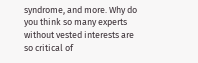syndrome, and more. Why do you think so many experts without vested interests are so critical of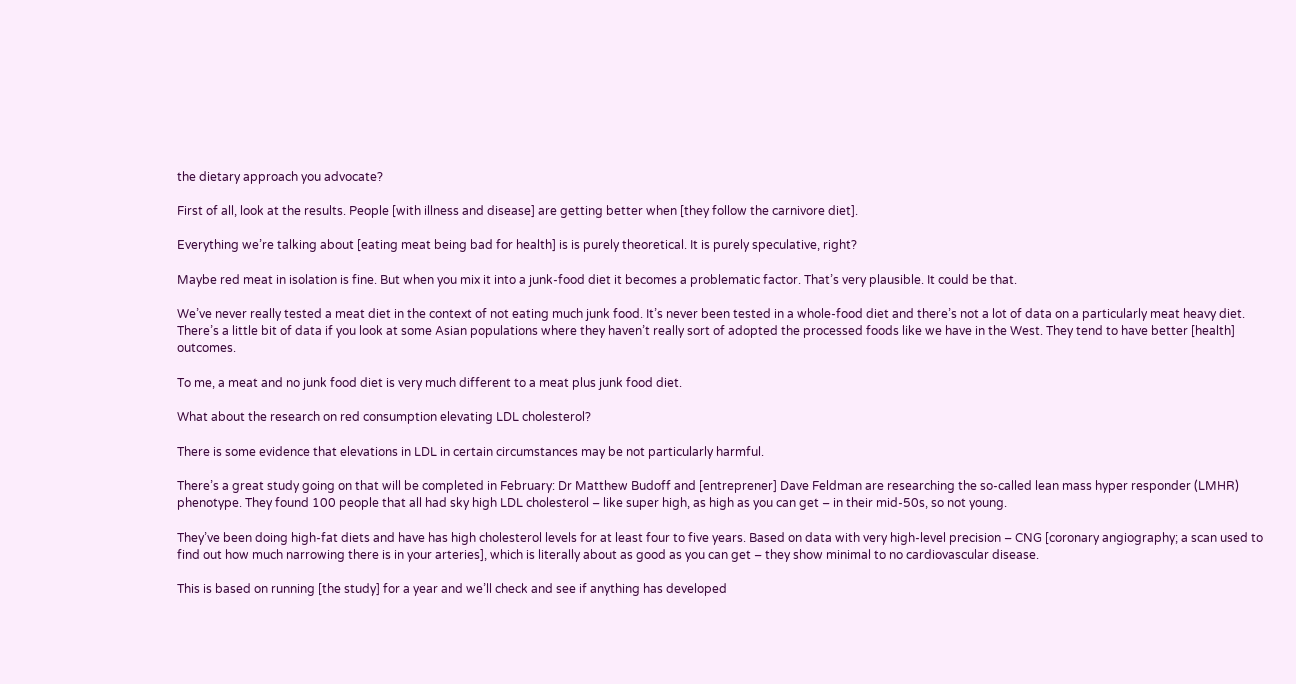the dietary approach you advocate?

First of all, look at the results. People [with illness and disease] are getting better when [they follow the carnivore diet].

Everything we’re talking about [eating meat being bad for health] is is purely theoretical. It is purely speculative, right?

Maybe red meat in isolation is fine. But when you mix it into a junk-food diet it becomes a problematic factor. That’s very plausible. It could be that.

We’ve never really tested a meat diet in the context of not eating much junk food. It’s never been tested in a whole-food diet and there’s not a lot of data on a particularly meat heavy diet. There’s a little bit of data if you look at some Asian populations where they haven’t really sort of adopted the processed foods like we have in the West. They tend to have better [health] outcomes.

To me, a meat and no junk food diet is very much different to a meat plus junk food diet.

What about the research on red consumption elevating LDL cholesterol?

There is some evidence that elevations in LDL in certain circumstances may be not particularly harmful.

There’s a great study going on that will be completed in February: Dr Matthew Budoff and [entreprener] Dave Feldman are researching the so-called lean mass hyper responder (LMHR) phenotype. They found 100 people that all had sky high LDL cholesterol – like super high, as high as you can get – in their mid-50s, so not young.

They’ve been doing high-fat diets and have has high cholesterol levels for at least four to five years. Based on data with very high-level precision – CNG [coronary angiography; a scan used to find out how much narrowing there is in your arteries], which is literally about as good as you can get – they show minimal to no cardiovascular disease.

This is based on running [the study] for a year and we’ll check and see if anything has developed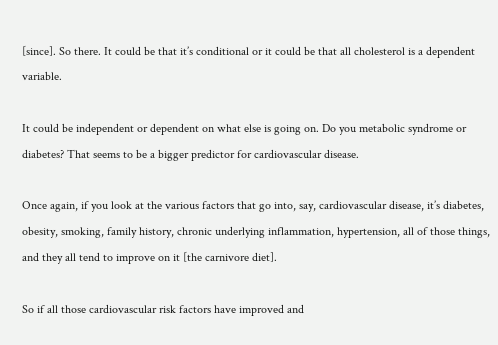[since]. So there. It could be that it’s conditional or it could be that all cholesterol is a dependent variable.

It could be independent or dependent on what else is going on. Do you metabolic syndrome or diabetes? That seems to be a bigger predictor for cardiovascular disease.

Once again, if you look at the various factors that go into, say, cardiovascular disease, it’s diabetes, obesity, smoking, family history, chronic underlying inflammation, hypertension, all of those things, and they all tend to improve on it [the carnivore diet].

So if all those cardiovascular risk factors have improved and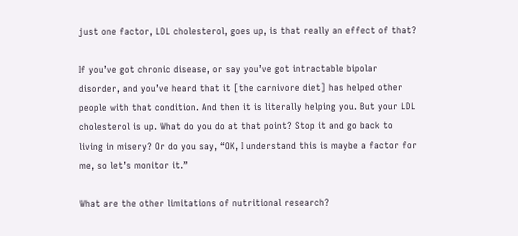just one factor, LDL cholesterol, goes up, is that really an effect of that?

If you’ve got chronic disease, or say you’ve got intractable bipolar disorder, and you’ve heard that it [the carnivore diet] has helped other people with that condition. And then it is literally helping you. But your LDL cholesterol is up. What do you do at that point? Stop it and go back to living in misery? Or do you say, “OK, I understand this is maybe a factor for me, so let’s monitor it.”

What are the other limitations of nutritional research?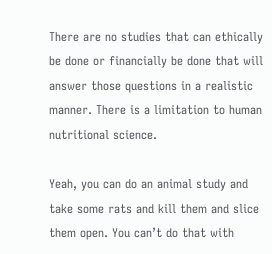There are no studies that can ethically be done or financially be done that will answer those questions in a realistic manner. There is a limitation to human nutritional science.

Yeah, you can do an animal study and take some rats and kill them and slice them open. You can’t do that with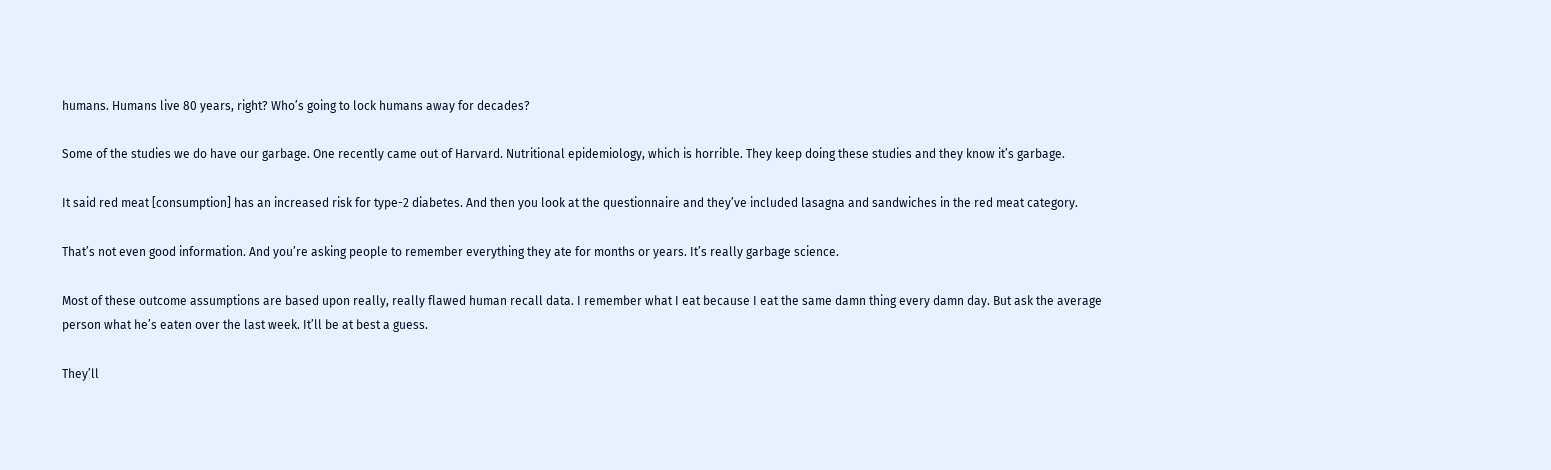humans. Humans live 80 years, right? Who’s going to lock humans away for decades?

Some of the studies we do have our garbage. One recently came out of Harvard. Nutritional epidemiology, which is horrible. They keep doing these studies and they know it’s garbage.

It said red meat [consumption] has an increased risk for type-2 diabetes. And then you look at the questionnaire and they’ve included lasagna and sandwiches in the red meat category.

That’s not even good information. And you’re asking people to remember everything they ate for months or years. It’s really garbage science.

Most of these outcome assumptions are based upon really, really flawed human recall data. I remember what I eat because I eat the same damn thing every damn day. But ask the average person what he’s eaten over the last week. It’ll be at best a guess.

They’ll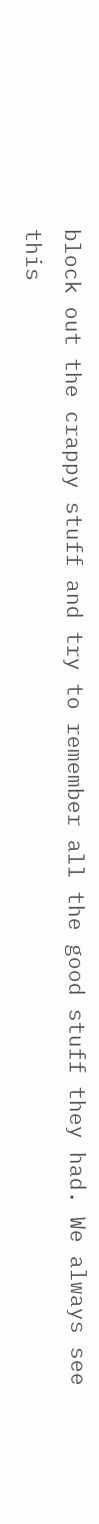block out the crappy stuff and try to remember all the good stuff they had. We always see this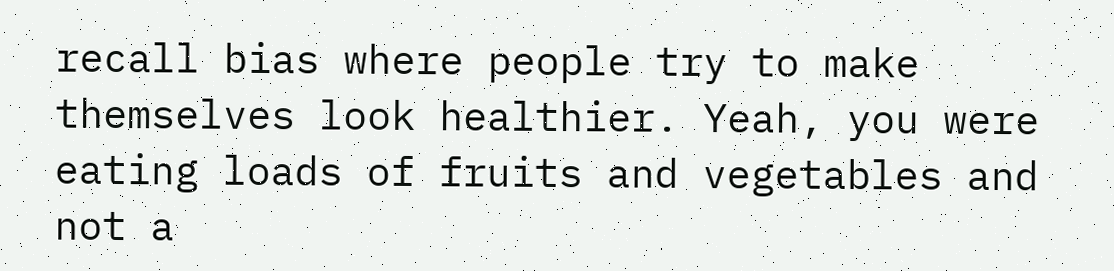recall bias where people try to make themselves look healthier. Yeah, you were eating loads of fruits and vegetables and not a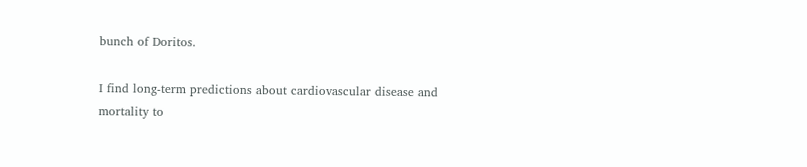bunch of Doritos.

I find long-term predictions about cardiovascular disease and mortality to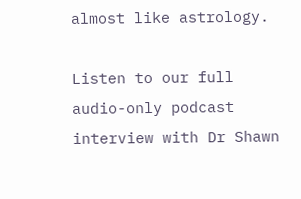almost like astrology.

Listen to our full audio-only podcast interview with Dr Shawn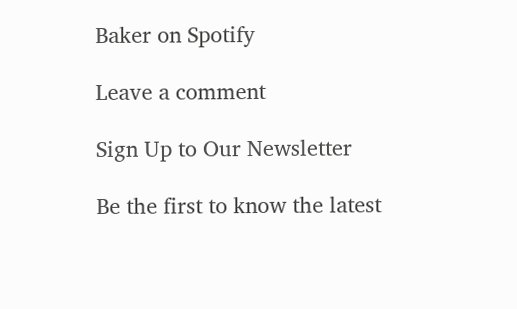Baker on Spotify

Leave a comment

Sign Up to Our Newsletter

Be the first to know the latest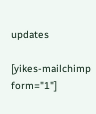updates

[yikes-mailchimp form="1"]